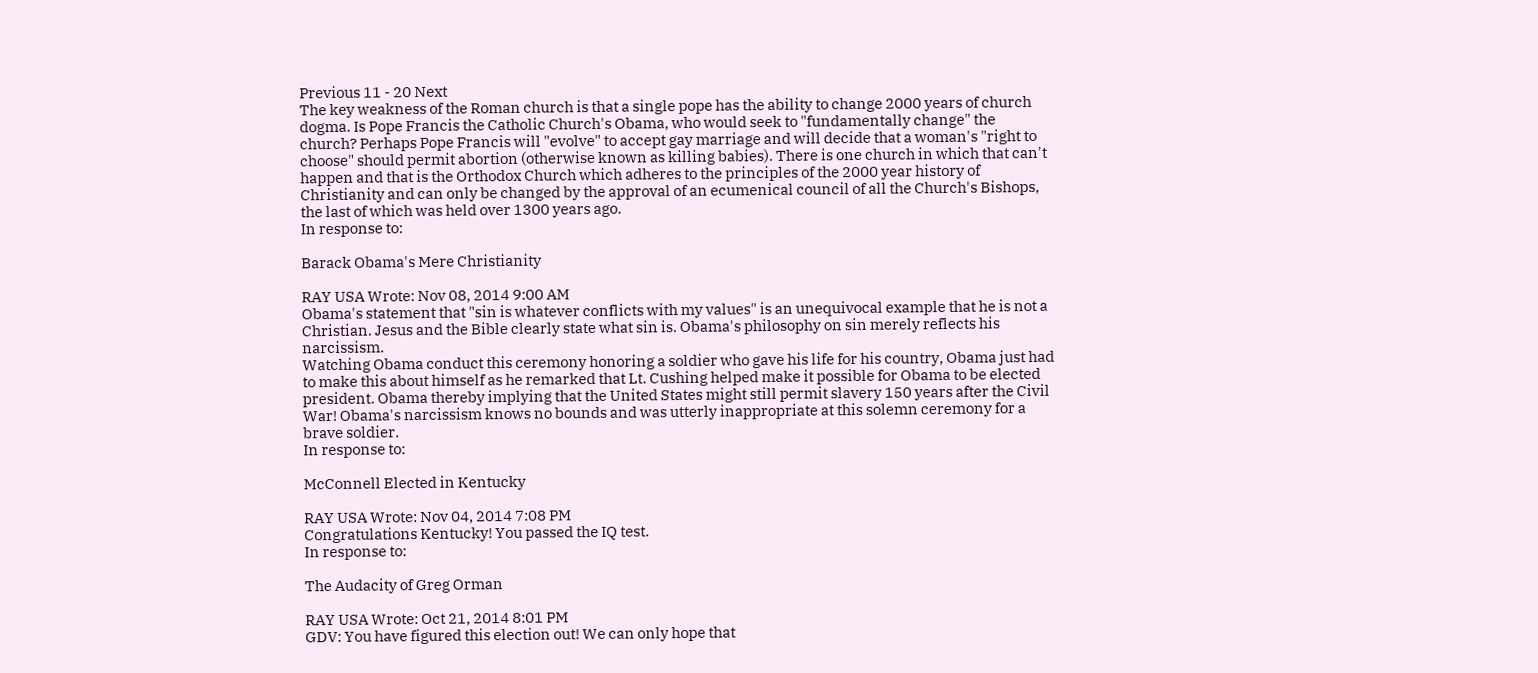Previous 11 - 20 Next
The key weakness of the Roman church is that a single pope has the ability to change 2000 years of church dogma. Is Pope Francis the Catholic Church's Obama, who would seek to "fundamentally change" the church? Perhaps Pope Francis will "evolve" to accept gay marriage and will decide that a woman's "right to choose" should permit abortion (otherwise known as killing babies). There is one church in which that can't happen and that is the Orthodox Church which adheres to the principles of the 2000 year history of Christianity and can only be changed by the approval of an ecumenical council of all the Church's Bishops, the last of which was held over 1300 years ago.
In response to:

Barack Obama's Mere Christianity

RAY USA Wrote: Nov 08, 2014 9:00 AM
Obama's statement that "sin is whatever conflicts with my values" is an unequivocal example that he is not a Christian. Jesus and the Bible clearly state what sin is. Obama's philosophy on sin merely reflects his narcissism.
Watching Obama conduct this ceremony honoring a soldier who gave his life for his country, Obama just had to make this about himself as he remarked that Lt. Cushing helped make it possible for Obama to be elected president. Obama thereby implying that the United States might still permit slavery 150 years after the Civil War! Obama's narcissism knows no bounds and was utterly inappropriate at this solemn ceremony for a brave soldier.
In response to:

McConnell Elected in Kentucky

RAY USA Wrote: Nov 04, 2014 7:08 PM
Congratulations Kentucky! You passed the IQ test.
In response to:

The Audacity of Greg Orman

RAY USA Wrote: Oct 21, 2014 8:01 PM
GDV: You have figured this election out! We can only hope that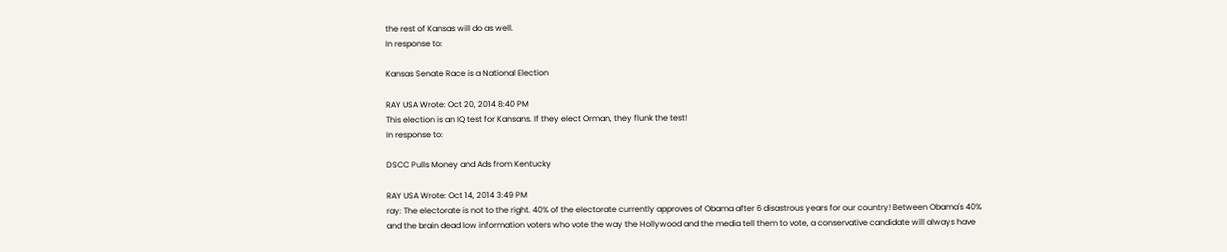the rest of Kansas will do as well.
In response to:

Kansas Senate Race is a National Election

RAY USA Wrote: Oct 20, 2014 8:40 PM
This election is an IQ test for Kansans. If they elect Orman, they flunk the test!
In response to:

DSCC Pulls Money and Ads from Kentucky

RAY USA Wrote: Oct 14, 2014 3:49 PM
ray: The electorate is not to the right. 40% of the electorate currently approves of Obama after 6 disastrous years for our country! Between Obama's 40% and the brain dead low information voters who vote the way the Hollywood and the media tell them to vote, a conservative candidate will always have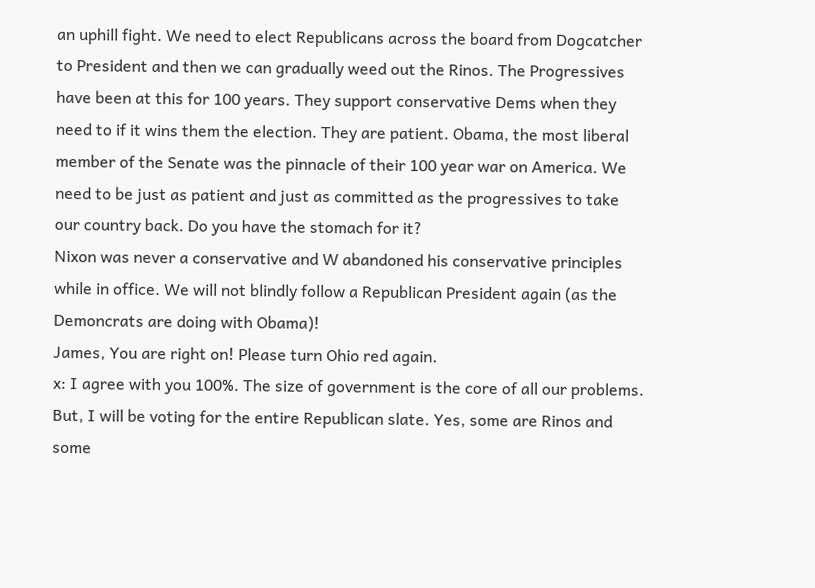an uphill fight. We need to elect Republicans across the board from Dogcatcher to President and then we can gradually weed out the Rinos. The Progressives have been at this for 100 years. They support conservative Dems when they need to if it wins them the election. They are patient. Obama, the most liberal member of the Senate was the pinnacle of their 100 year war on America. We need to be just as patient and just as committed as the progressives to take our country back. Do you have the stomach for it?
Nixon was never a conservative and W abandoned his conservative principles while in office. We will not blindly follow a Republican President again (as the Demoncrats are doing with Obama)!
James, You are right on! Please turn Ohio red again.
x: I agree with you 100%. The size of government is the core of all our problems. But, I will be voting for the entire Republican slate. Yes, some are Rinos and some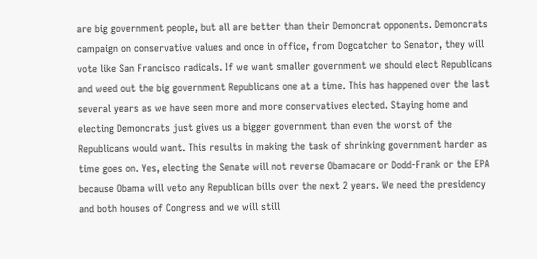are big government people, but all are better than their Demoncrat opponents. Demoncrats campaign on conservative values and once in office, from Dogcatcher to Senator, they will vote like San Francisco radicals. If we want smaller government we should elect Republicans and weed out the big government Republicans one at a time. This has happened over the last several years as we have seen more and more conservatives elected. Staying home and electing Demoncrats just gives us a bigger government than even the worst of the Republicans would want. This results in making the task of shrinking government harder as time goes on. Yes, electing the Senate will not reverse Obamacare or Dodd-Frank or the EPA because Obama will veto any Republican bills over the next 2 years. We need the presidency and both houses of Congress and we will still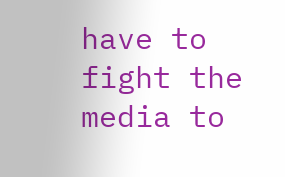have to fight the media to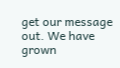get our message out. We have grown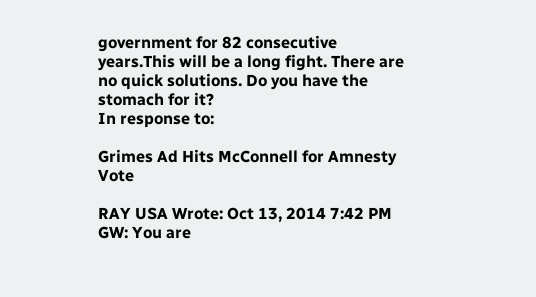government for 82 consecutive years.This will be a long fight. There are no quick solutions. Do you have the stomach for it?
In response to:

Grimes Ad Hits McConnell for Amnesty Vote

RAY USA Wrote: Oct 13, 2014 7:42 PM
GW: You are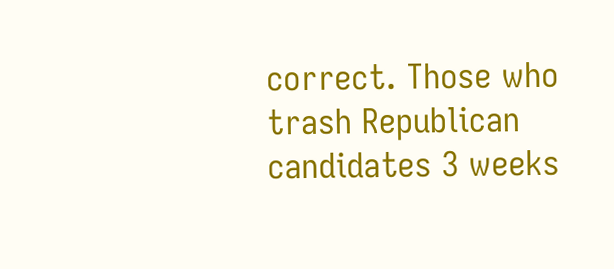correct. Those who trash Republican candidates 3 weeks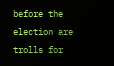before the election are trolls for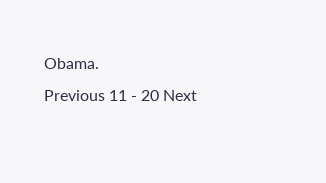Obama.
Previous 11 - 20 Next